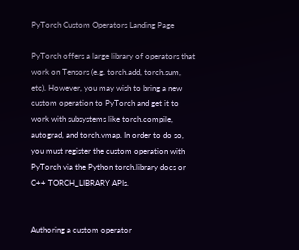PyTorch Custom Operators Landing Page

PyTorch offers a large library of operators that work on Tensors (e.g. torch.add, torch.sum, etc). However, you may wish to bring a new custom operation to PyTorch and get it to work with subsystems like torch.compile, autograd, and torch.vmap. In order to do so, you must register the custom operation with PyTorch via the Python torch.library docs or C++ TORCH_LIBRARY APIs.


Authoring a custom operator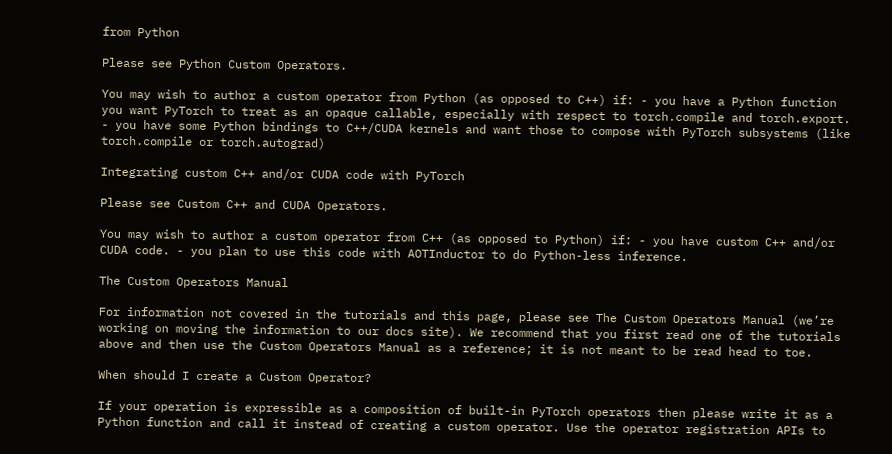from Python

Please see Python Custom Operators.

You may wish to author a custom operator from Python (as opposed to C++) if: - you have a Python function you want PyTorch to treat as an opaque callable, especially with respect to torch.compile and torch.export. - you have some Python bindings to C++/CUDA kernels and want those to compose with PyTorch subsystems (like torch.compile or torch.autograd)

Integrating custom C++ and/or CUDA code with PyTorch

Please see Custom C++ and CUDA Operators.

You may wish to author a custom operator from C++ (as opposed to Python) if: - you have custom C++ and/or CUDA code. - you plan to use this code with AOTInductor to do Python-less inference.

The Custom Operators Manual

For information not covered in the tutorials and this page, please see The Custom Operators Manual (we’re working on moving the information to our docs site). We recommend that you first read one of the tutorials above and then use the Custom Operators Manual as a reference; it is not meant to be read head to toe.

When should I create a Custom Operator?

If your operation is expressible as a composition of built-in PyTorch operators then please write it as a Python function and call it instead of creating a custom operator. Use the operator registration APIs to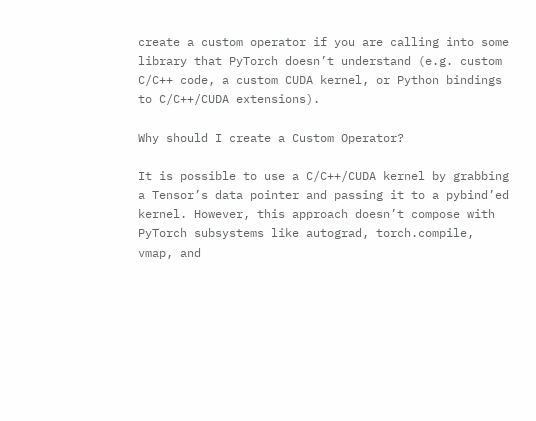create a custom operator if you are calling into some library that PyTorch doesn’t understand (e.g. custom C/C++ code, a custom CUDA kernel, or Python bindings to C/C++/CUDA extensions).

Why should I create a Custom Operator?

It is possible to use a C/C++/CUDA kernel by grabbing a Tensor’s data pointer and passing it to a pybind’ed kernel. However, this approach doesn’t compose with PyTorch subsystems like autograd, torch.compile, vmap, and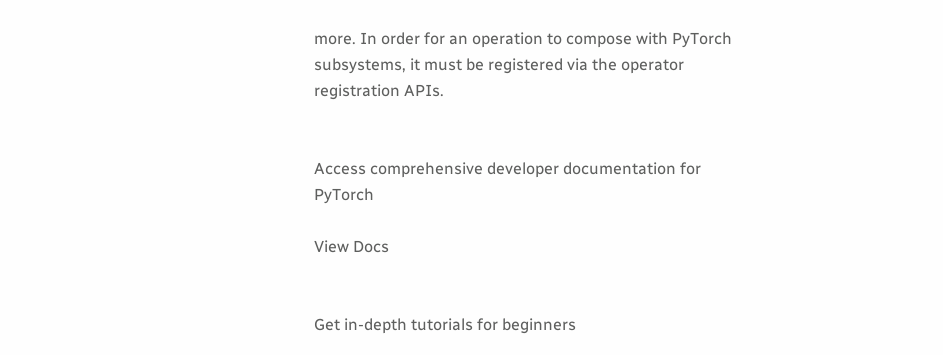more. In order for an operation to compose with PyTorch subsystems, it must be registered via the operator registration APIs.


Access comprehensive developer documentation for PyTorch

View Docs


Get in-depth tutorials for beginners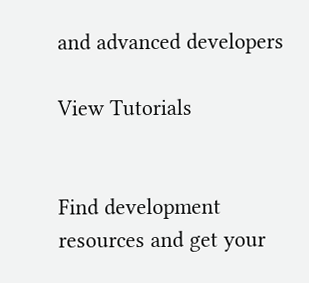and advanced developers

View Tutorials


Find development resources and get your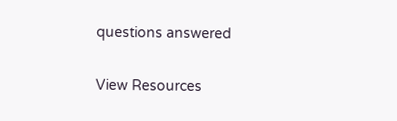questions answered

View Resources